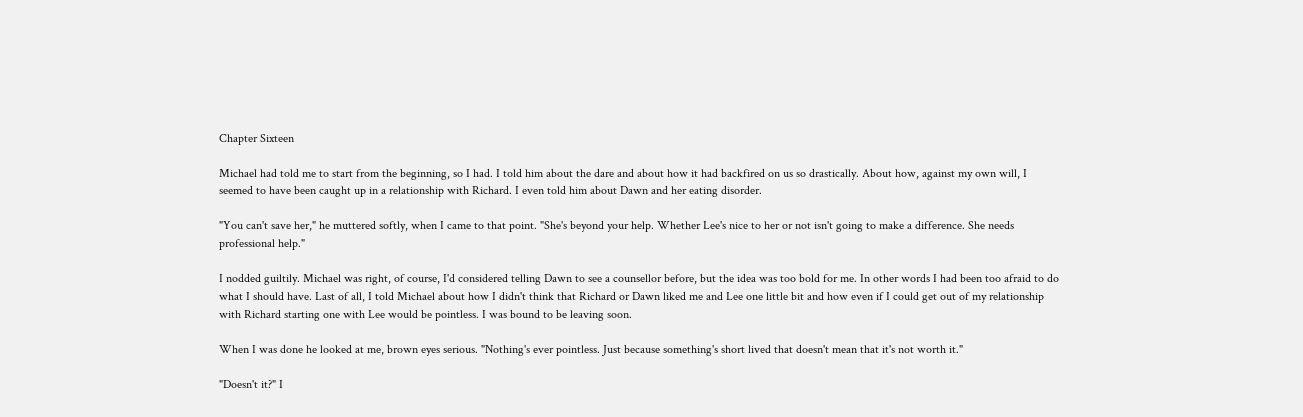Chapter Sixteen

Michael had told me to start from the beginning, so I had. I told him about the dare and about how it had backfired on us so drastically. About how, against my own will, I seemed to have been caught up in a relationship with Richard. I even told him about Dawn and her eating disorder.

"You can't save her," he muttered softly, when I came to that point. "She's beyond your help. Whether Lee's nice to her or not isn't going to make a difference. She needs professional help."

I nodded guiltily. Michael was right, of course, I'd considered telling Dawn to see a counsellor before, but the idea was too bold for me. In other words I had been too afraid to do what I should have. Last of all, I told Michael about how I didn't think that Richard or Dawn liked me and Lee one little bit and how even if I could get out of my relationship with Richard starting one with Lee would be pointless. I was bound to be leaving soon.

When I was done he looked at me, brown eyes serious. "Nothing's ever pointless. Just because something's short lived that doesn't mean that it's not worth it."

"Doesn't it?" I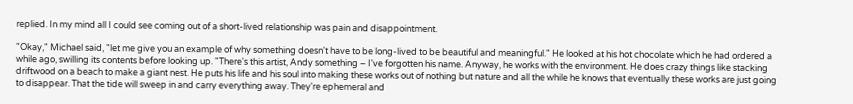replied. In my mind all I could see coming out of a short-lived relationship was pain and disappointment.

"Okay," Michael said, "let me give you an example of why something doesn't have to be long-lived to be beautiful and meaningful." He looked at his hot chocolate which he had ordered a while ago, swilling its contents before looking up. "There's this artist, Andy something – I've forgotten his name. Anyway, he works with the environment. He does crazy things like stacking driftwood on a beach to make a giant nest. He puts his life and his soul into making these works out of nothing but nature and all the while he knows that eventually these works are just going to disappear. That the tide will sweep in and carry everything away. They're ephemeral and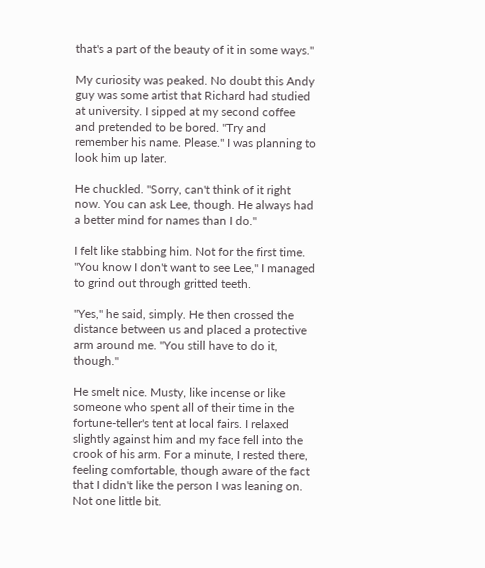that's a part of the beauty of it in some ways."

My curiosity was peaked. No doubt this Andy guy was some artist that Richard had studied at university. I sipped at my second coffee and pretended to be bored. "Try and remember his name. Please." I was planning to look him up later.

He chuckled. "Sorry, can't think of it right now. You can ask Lee, though. He always had a better mind for names than I do."

I felt like stabbing him. Not for the first time. "You know I don't want to see Lee," I managed to grind out through gritted teeth.

"Yes," he said, simply. He then crossed the distance between us and placed a protective arm around me. "You still have to do it, though."

He smelt nice. Musty, like incense or like someone who spent all of their time in the fortune-teller's tent at local fairs. I relaxed slightly against him and my face fell into the crook of his arm. For a minute, I rested there, feeling comfortable, though aware of the fact that I didn't like the person I was leaning on. Not one little bit.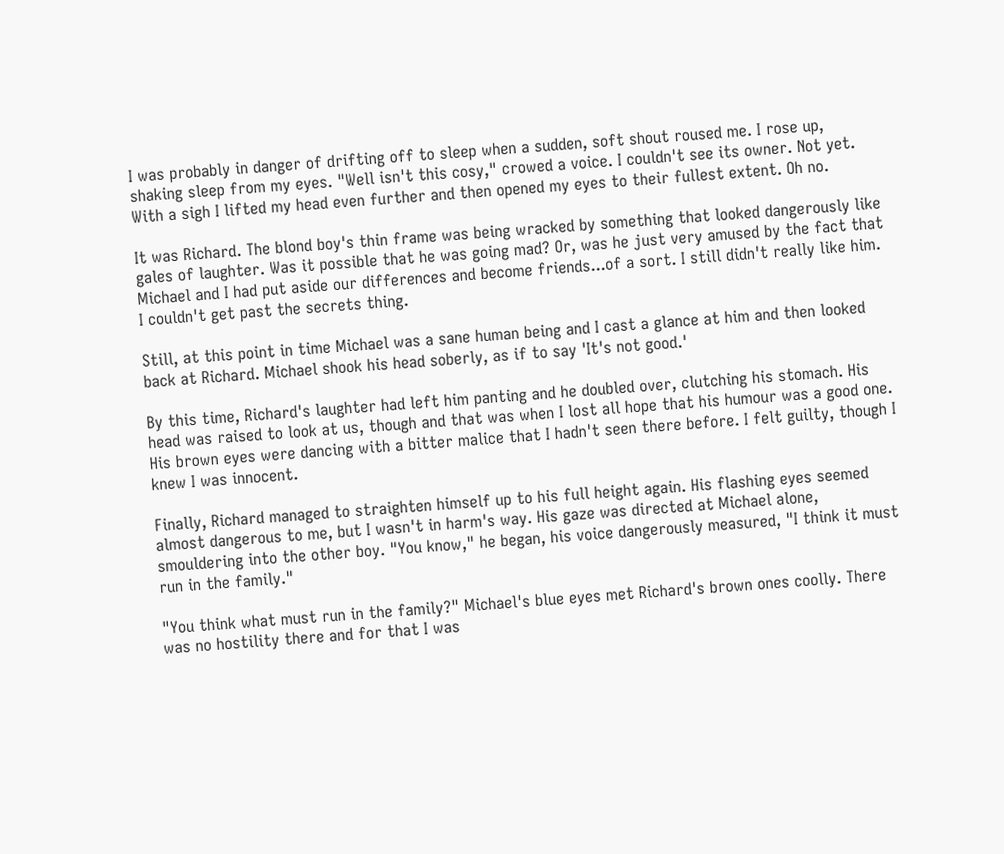I was probably in danger of drifting off to sleep when a sudden, soft shout roused me. I rose up, shaking sleep from my eyes. "Well isn't this cosy," crowed a voice. I couldn't see its owner. Not yet. With a sigh I lifted my head even further and then opened my eyes to their fullest extent. Oh no.

It was Richard. The blond boy's thin frame was being wracked by something that looked dangerously like gales of laughter. Was it possible that he was going mad? Or, was he just very amused by the fact that Michael and I had put aside our differences and become friends...of a sort. I still didn't really like him. I couldn't get past the secrets thing.

Still, at this point in time Michael was a sane human being and I cast a glance at him and then looked back at Richard. Michael shook his head soberly, as if to say 'It's not good.'

By this time, Richard's laughter had left him panting and he doubled over, clutching his stomach. His head was raised to look at us, though and that was when I lost all hope that his humour was a good one. His brown eyes were dancing with a bitter malice that I hadn't seen there before. I felt guilty, though I knew I was innocent.

Finally, Richard managed to straighten himself up to his full height again. His flashing eyes seemed almost dangerous to me, but I wasn't in harm's way. His gaze was directed at Michael alone, smouldering into the other boy. "You know," he began, his voice dangerously measured, "I think it must run in the family."

"You think what must run in the family?" Michael's blue eyes met Richard's brown ones coolly. There was no hostility there and for that I was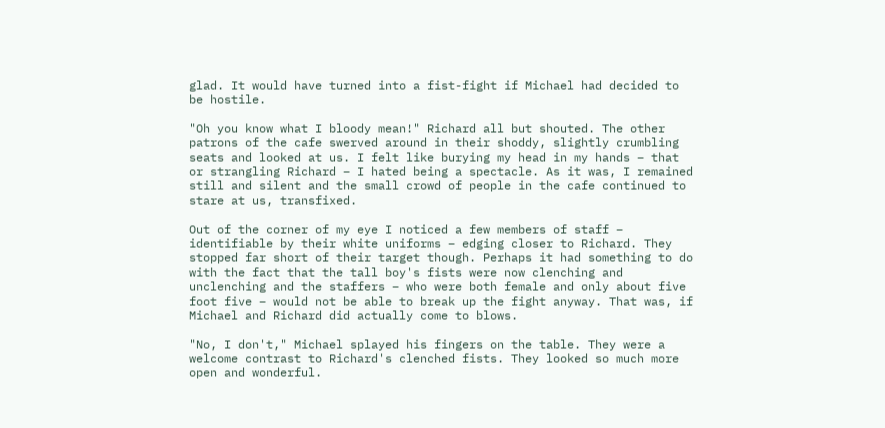glad. It would have turned into a fist-fight if Michael had decided to be hostile.

"Oh you know what I bloody mean!" Richard all but shouted. The other patrons of the cafe swerved around in their shoddy, slightly crumbling seats and looked at us. I felt like burying my head in my hands – that or strangling Richard – I hated being a spectacle. As it was, I remained still and silent and the small crowd of people in the cafe continued to stare at us, transfixed.

Out of the corner of my eye I noticed a few members of staff – identifiable by their white uniforms – edging closer to Richard. They stopped far short of their target though. Perhaps it had something to do with the fact that the tall boy's fists were now clenching and unclenching and the staffers – who were both female and only about five foot five – would not be able to break up the fight anyway. That was, if Michael and Richard did actually come to blows.

"No, I don't," Michael splayed his fingers on the table. They were a welcome contrast to Richard's clenched fists. They looked so much more open and wonderful.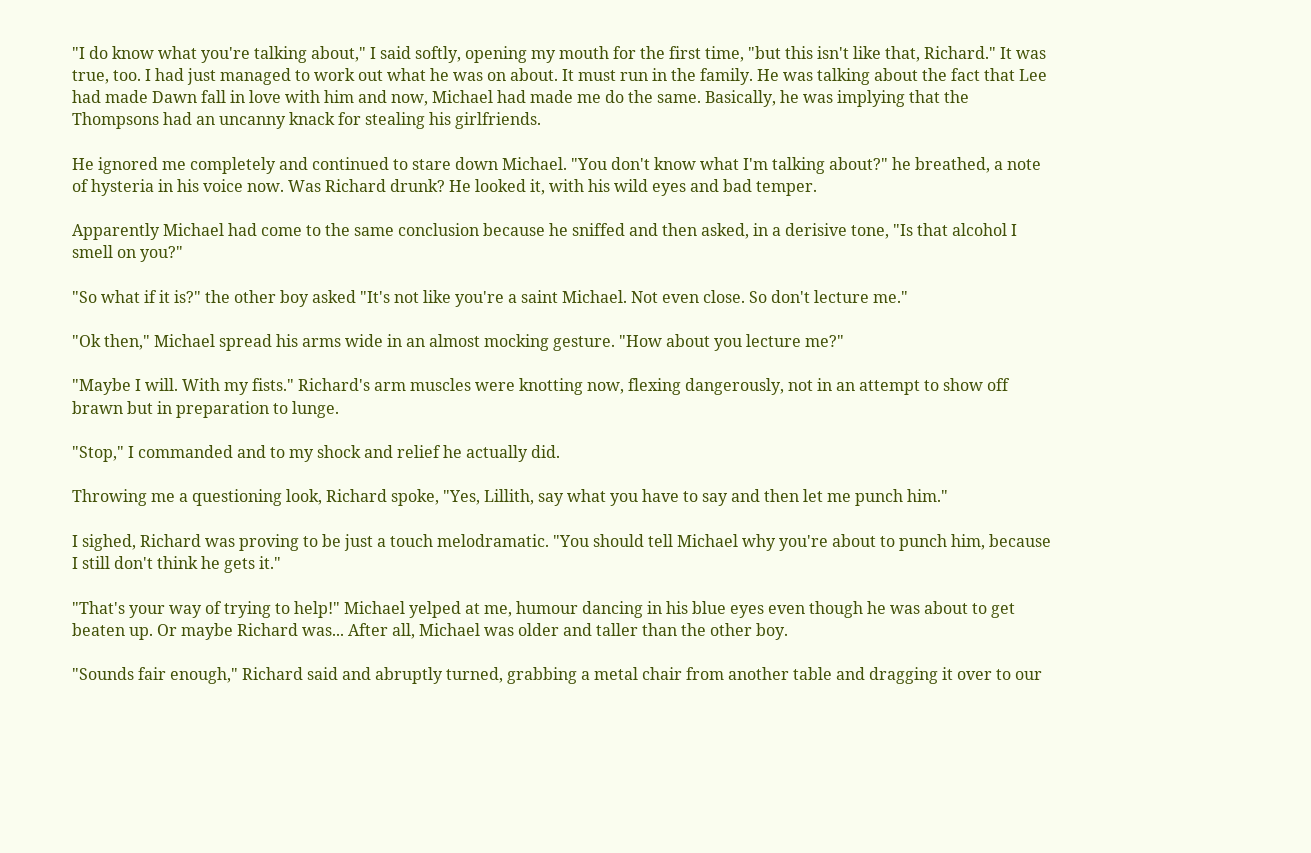"I do know what you're talking about," I said softly, opening my mouth for the first time, "but this isn't like that, Richard." It was true, too. I had just managed to work out what he was on about. It must run in the family. He was talking about the fact that Lee had made Dawn fall in love with him and now, Michael had made me do the same. Basically, he was implying that the Thompsons had an uncanny knack for stealing his girlfriends.

He ignored me completely and continued to stare down Michael. "You don't know what I'm talking about?" he breathed, a note of hysteria in his voice now. Was Richard drunk? He looked it, with his wild eyes and bad temper.

Apparently Michael had come to the same conclusion because he sniffed and then asked, in a derisive tone, "Is that alcohol I smell on you?"

"So what if it is?" the other boy asked "It's not like you're a saint Michael. Not even close. So don't lecture me."

"Ok then," Michael spread his arms wide in an almost mocking gesture. "How about you lecture me?"

"Maybe I will. With my fists." Richard's arm muscles were knotting now, flexing dangerously, not in an attempt to show off brawn but in preparation to lunge.

"Stop," I commanded and to my shock and relief he actually did.

Throwing me a questioning look, Richard spoke, "Yes, Lillith, say what you have to say and then let me punch him."

I sighed, Richard was proving to be just a touch melodramatic. "You should tell Michael why you're about to punch him, because I still don't think he gets it."

"That's your way of trying to help!" Michael yelped at me, humour dancing in his blue eyes even though he was about to get beaten up. Or maybe Richard was... After all, Michael was older and taller than the other boy.

"Sounds fair enough," Richard said and abruptly turned, grabbing a metal chair from another table and dragging it over to our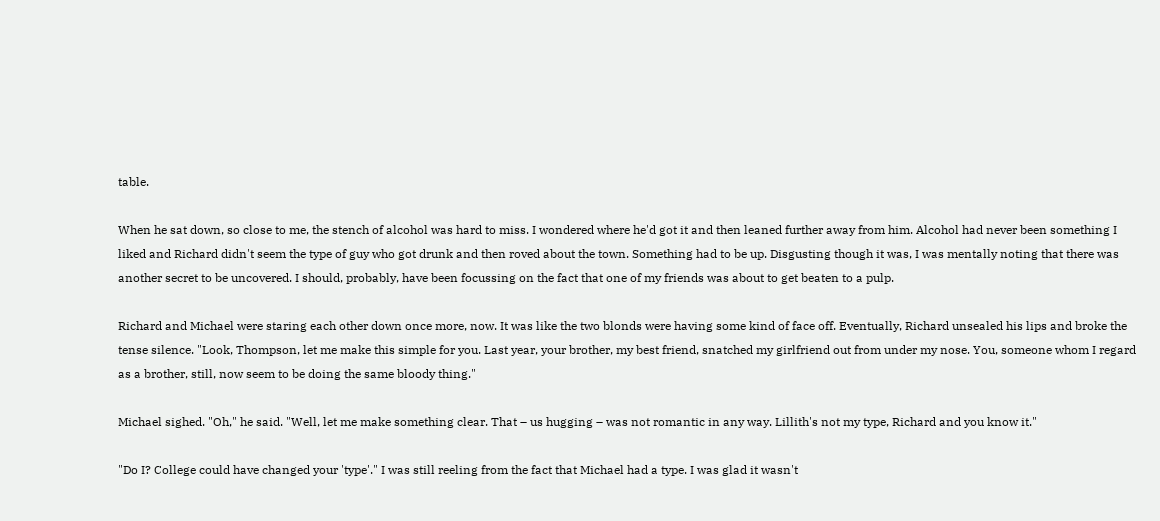table.

When he sat down, so close to me, the stench of alcohol was hard to miss. I wondered where he'd got it and then leaned further away from him. Alcohol had never been something I liked and Richard didn't seem the type of guy who got drunk and then roved about the town. Something had to be up. Disgusting though it was, I was mentally noting that there was another secret to be uncovered. I should, probably, have been focussing on the fact that one of my friends was about to get beaten to a pulp.

Richard and Michael were staring each other down once more, now. It was like the two blonds were having some kind of face off. Eventually, Richard unsealed his lips and broke the tense silence. "Look, Thompson, let me make this simple for you. Last year, your brother, my best friend, snatched my girlfriend out from under my nose. You, someone whom I regard as a brother, still, now seem to be doing the same bloody thing."

Michael sighed. "Oh," he said. "Well, let me make something clear. That – us hugging – was not romantic in any way. Lillith's not my type, Richard and you know it."

"Do I? College could have changed your 'type'." I was still reeling from the fact that Michael had a type. I was glad it wasn't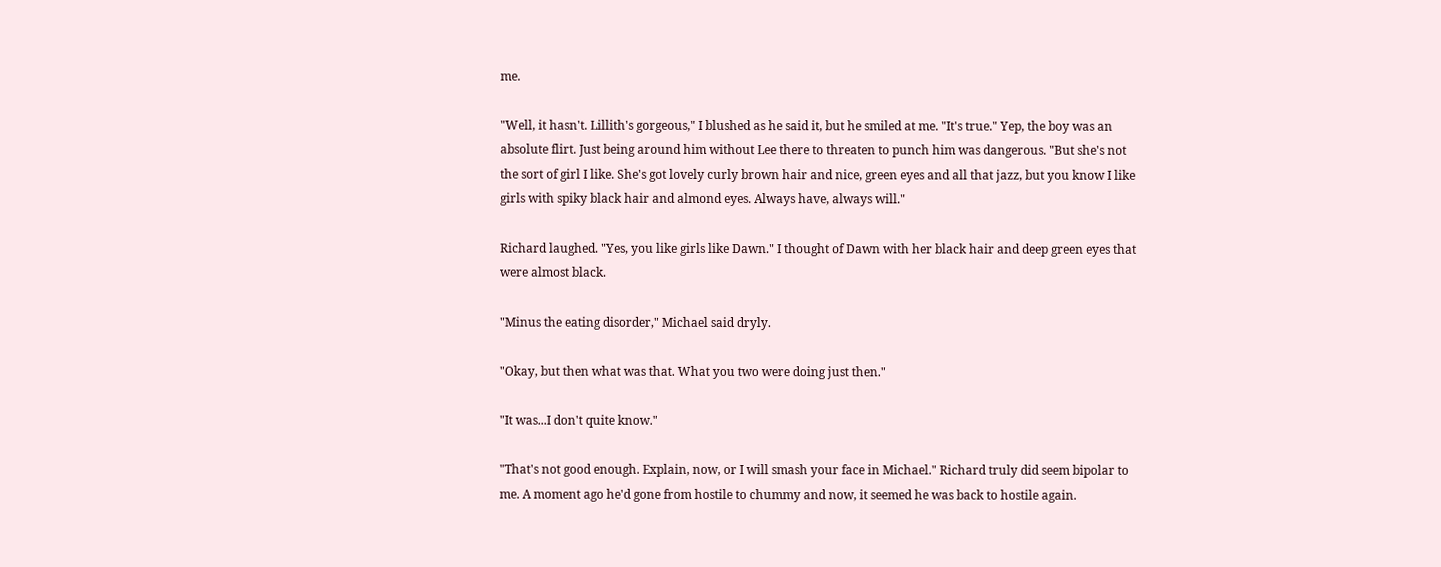me.

"Well, it hasn't. Lillith's gorgeous," I blushed as he said it, but he smiled at me. "It's true." Yep, the boy was an absolute flirt. Just being around him without Lee there to threaten to punch him was dangerous. "But she's not the sort of girl I like. She's got lovely curly brown hair and nice, green eyes and all that jazz, but you know I like girls with spiky black hair and almond eyes. Always have, always will."

Richard laughed. "Yes, you like girls like Dawn." I thought of Dawn with her black hair and deep green eyes that were almost black.

"Minus the eating disorder," Michael said dryly.

"Okay, but then what was that. What you two were doing just then."

"It was...I don't quite know."

"That's not good enough. Explain, now, or I will smash your face in Michael." Richard truly did seem bipolar to me. A moment ago he'd gone from hostile to chummy and now, it seemed he was back to hostile again.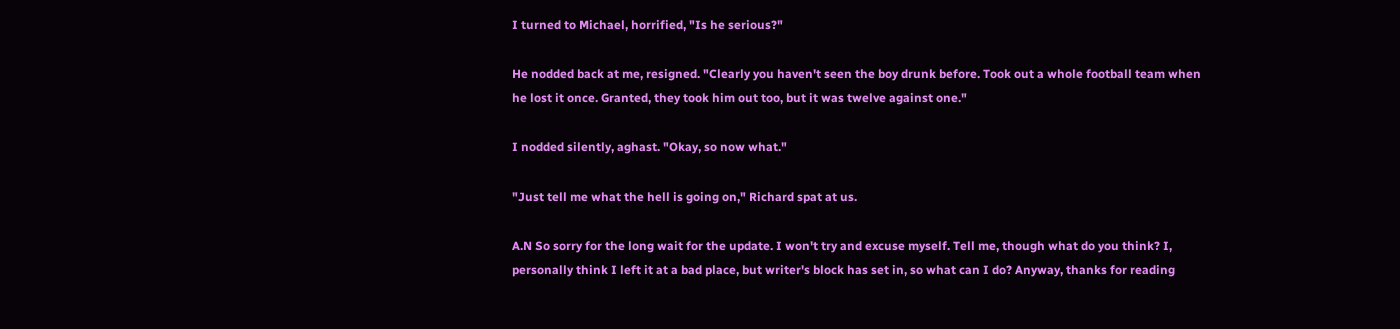I turned to Michael, horrified, "Is he serious?"

He nodded back at me, resigned. "Clearly you haven't seen the boy drunk before. Took out a whole football team when he lost it once. Granted, they took him out too, but it was twelve against one."

I nodded silently, aghast. "Okay, so now what."

"Just tell me what the hell is going on," Richard spat at us.

A.N So sorry for the long wait for the update. I won't try and excuse myself. Tell me, though what do you think? I, personally think I left it at a bad place, but writer's block has set in, so what can I do? Anyway, thanks for reading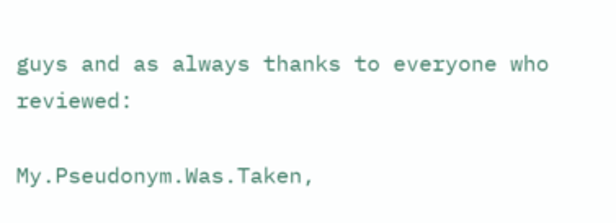guys and as always thanks to everyone who reviewed:

My.Pseudonym.Was.Taken,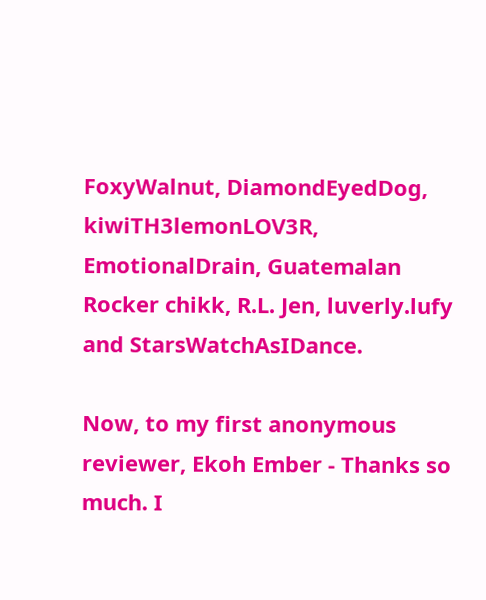FoxyWalnut, DiamondEyedDog, kiwiTH3lemonLOV3R, EmotionalDrain, Guatemalan Rocker chikk, R.L. Jen, luverly.lufy and StarsWatchAsIDance.

Now, to my first anonymous reviewer, Ekoh Ember - Thanks so much. I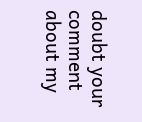doubt your comment about my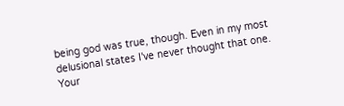being god was true, though. Even in my most delusional states I've never thought that one. Your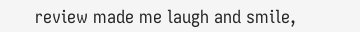review made me laugh and smile,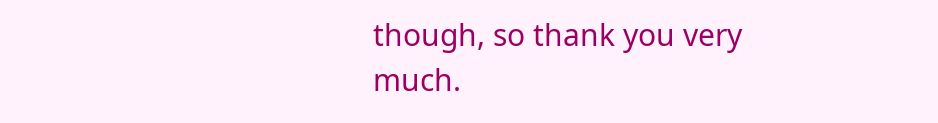though, so thank you very much.